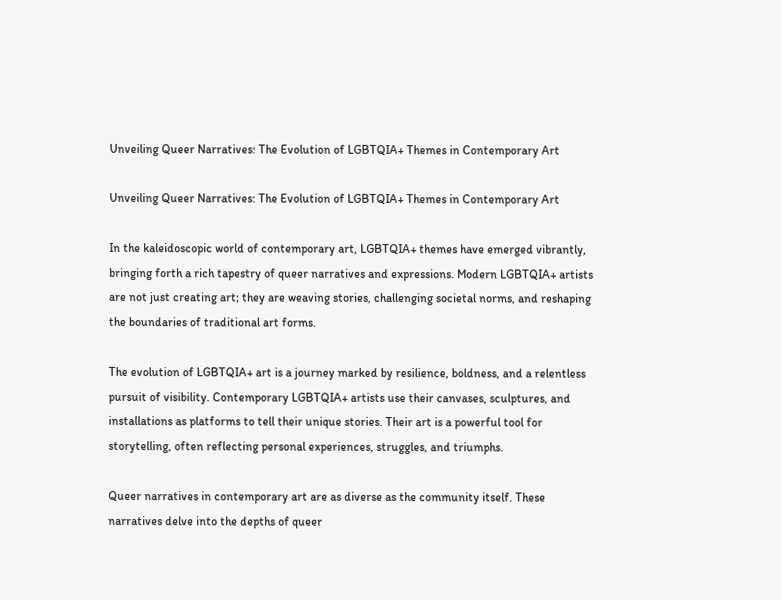Unveiling Queer Narratives: The Evolution of LGBTQIA+ Themes in Contemporary Art

Unveiling Queer Narratives: The Evolution of LGBTQIA+ Themes in Contemporary Art

In the kaleidoscopic world of contemporary art, LGBTQIA+ themes have emerged vibrantly, bringing forth a rich tapestry of queer narratives and expressions. Modern LGBTQIA+ artists are not just creating art; they are weaving stories, challenging societal norms, and reshaping the boundaries of traditional art forms.

The evolution of LGBTQIA+ art is a journey marked by resilience, boldness, and a relentless pursuit of visibility. Contemporary LGBTQIA+ artists use their canvases, sculptures, and installations as platforms to tell their unique stories. Their art is a powerful tool for storytelling, often reflecting personal experiences, struggles, and triumphs.

Queer narratives in contemporary art are as diverse as the community itself. These narratives delve into the depths of queer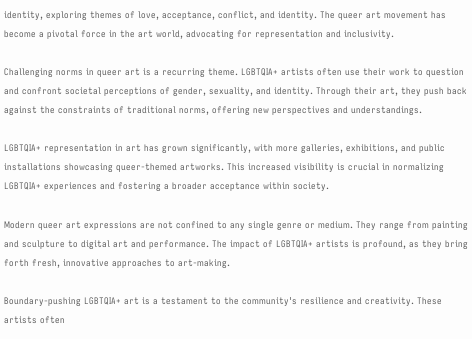identity, exploring themes of love, acceptance, conflict, and identity. The queer art movement has become a pivotal force in the art world, advocating for representation and inclusivity.

Challenging norms in queer art is a recurring theme. LGBTQIA+ artists often use their work to question and confront societal perceptions of gender, sexuality, and identity. Through their art, they push back against the constraints of traditional norms, offering new perspectives and understandings.

LGBTQIA+ representation in art has grown significantly, with more galleries, exhibitions, and public installations showcasing queer-themed artworks. This increased visibility is crucial in normalizing LGBTQIA+ experiences and fostering a broader acceptance within society.

Modern queer art expressions are not confined to any single genre or medium. They range from painting and sculpture to digital art and performance. The impact of LGBTQIA+ artists is profound, as they bring forth fresh, innovative approaches to art-making.

Boundary-pushing LGBTQIA+ art is a testament to the community's resilience and creativity. These artists often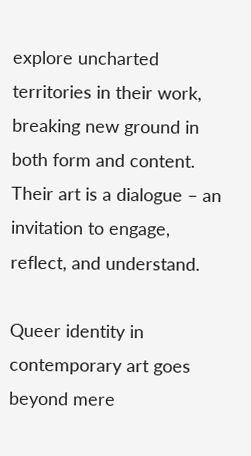explore uncharted territories in their work, breaking new ground in both form and content. Their art is a dialogue – an invitation to engage, reflect, and understand.

Queer identity in contemporary art goes beyond mere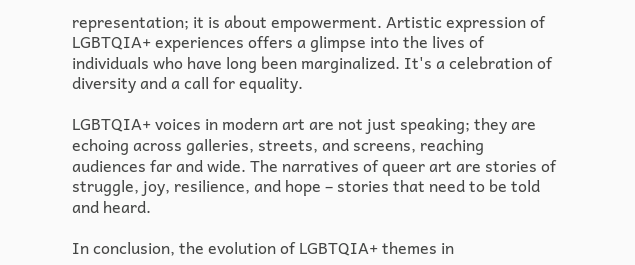representation; it is about empowerment. Artistic expression of LGBTQIA+ experiences offers a glimpse into the lives of individuals who have long been marginalized. It's a celebration of diversity and a call for equality.

LGBTQIA+ voices in modern art are not just speaking; they are echoing across galleries, streets, and screens, reaching audiences far and wide. The narratives of queer art are stories of struggle, joy, resilience, and hope – stories that need to be told and heard.

In conclusion, the evolution of LGBTQIA+ themes in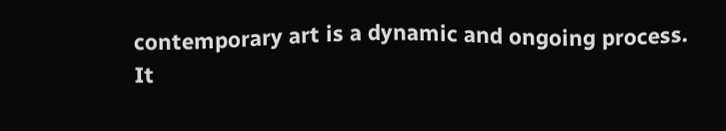contemporary art is a dynamic and ongoing process. It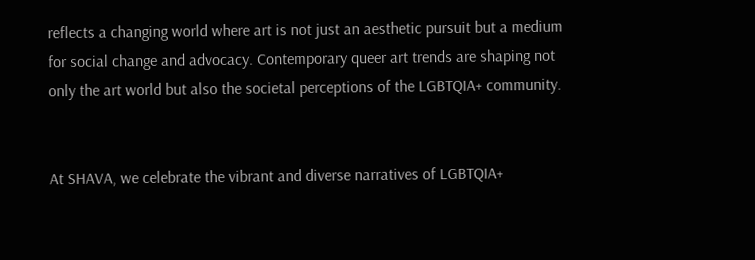reflects a changing world where art is not just an aesthetic pursuit but a medium for social change and advocacy. Contemporary queer art trends are shaping not only the art world but also the societal perceptions of the LGBTQIA+ community.


At SHAVA, we celebrate the vibrant and diverse narratives of LGBTQIA+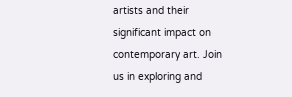artists and their significant impact on contemporary art. Join us in exploring and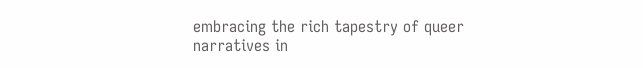embracing the rich tapestry of queer narratives in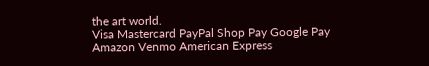the art world.
Visa Mastercard PayPal Shop Pay Google Pay Amazon Venmo American Express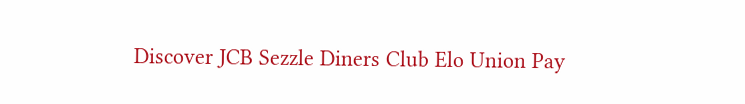Discover JCB Sezzle Diners Club Elo Union Pay